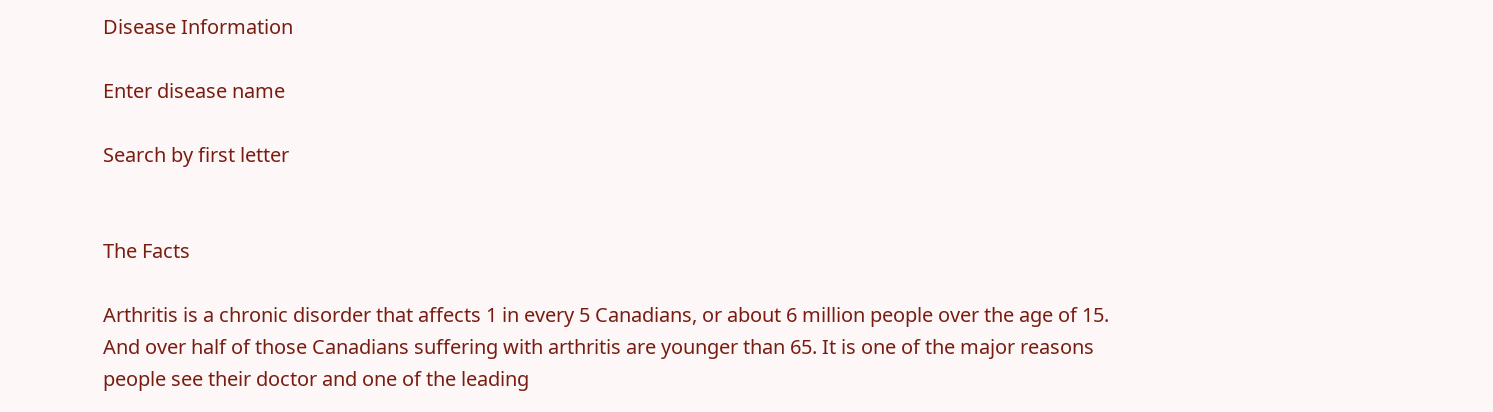Disease Information

Enter disease name

Search by first letter


The Facts

Arthritis is a chronic disorder that affects 1 in every 5 Canadians, or about 6 million people over the age of 15. And over half of those Canadians suffering with arthritis are younger than 65. It is one of the major reasons people see their doctor and one of the leading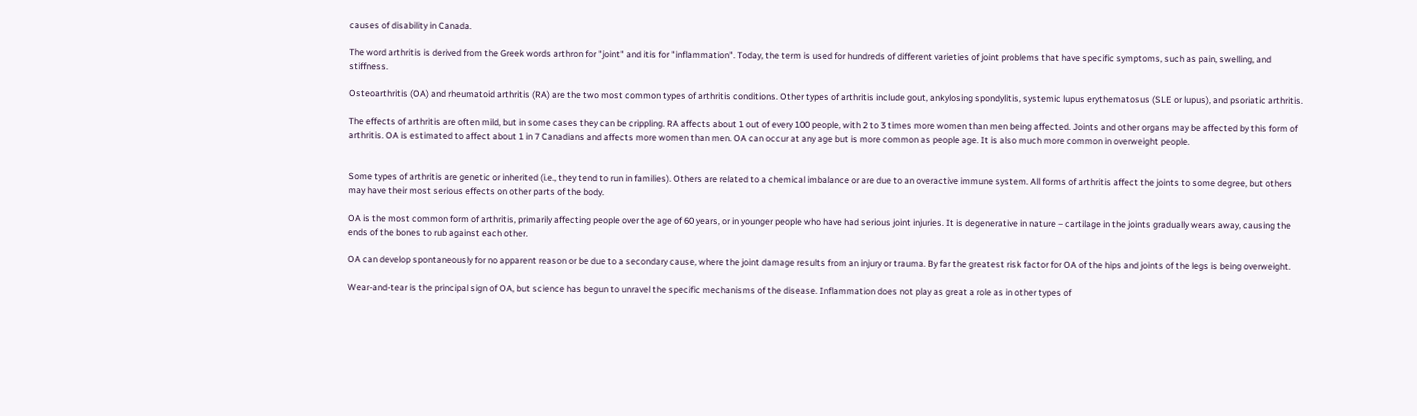causes of disability in Canada.

The word arthritis is derived from the Greek words arthron for "joint" and itis for "inflammation". Today, the term is used for hundreds of different varieties of joint problems that have specific symptoms, such as pain, swelling, and stiffness.

Osteoarthritis (OA) and rheumatoid arthritis (RA) are the two most common types of arthritis conditions. Other types of arthritis include gout, ankylosing spondylitis, systemic lupus erythematosus (SLE or lupus), and psoriatic arthritis.

The effects of arthritis are often mild, but in some cases they can be crippling. RA affects about 1 out of every 100 people, with 2 to 3 times more women than men being affected. Joints and other organs may be affected by this form of arthritis. OA is estimated to affect about 1 in 7 Canadians and affects more women than men. OA can occur at any age but is more common as people age. It is also much more common in overweight people.


Some types of arthritis are genetic or inherited (i.e., they tend to run in families). Others are related to a chemical imbalance or are due to an overactive immune system. All forms of arthritis affect the joints to some degree, but others may have their most serious effects on other parts of the body.

OA is the most common form of arthritis, primarily affecting people over the age of 60 years, or in younger people who have had serious joint injuries. It is degenerative in nature – cartilage in the joints gradually wears away, causing the ends of the bones to rub against each other.

OA can develop spontaneously for no apparent reason or be due to a secondary cause, where the joint damage results from an injury or trauma. By far the greatest risk factor for OA of the hips and joints of the legs is being overweight.

Wear-and-tear is the principal sign of OA, but science has begun to unravel the specific mechanisms of the disease. Inflammation does not play as great a role as in other types of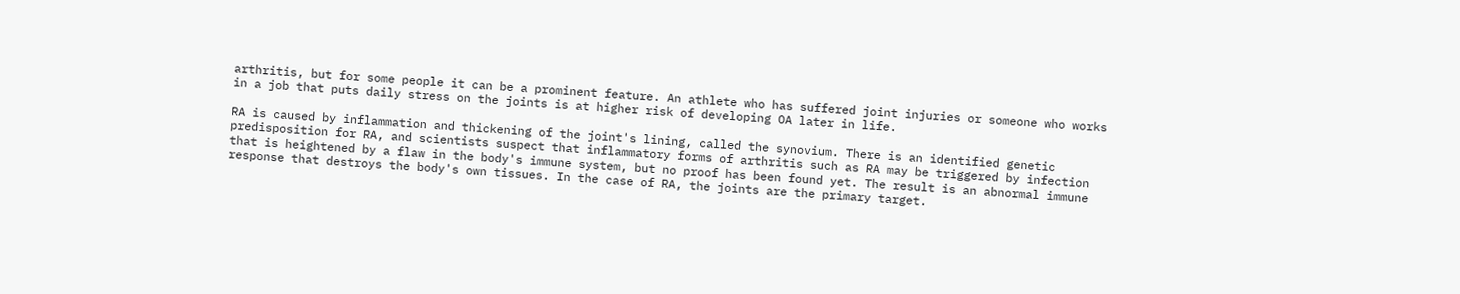arthritis, but for some people it can be a prominent feature. An athlete who has suffered joint injuries or someone who works in a job that puts daily stress on the joints is at higher risk of developing OA later in life.

RA is caused by inflammation and thickening of the joint's lining, called the synovium. There is an identified genetic predisposition for RA, and scientists suspect that inflammatory forms of arthritis such as RA may be triggered by infection that is heightened by a flaw in the body's immune system, but no proof has been found yet. The result is an abnormal immune response that destroys the body's own tissues. In the case of RA, the joints are the primary target.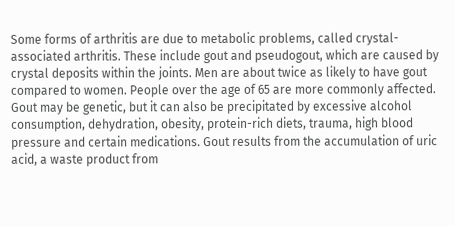Some forms of arthritis are due to metabolic problems, called crystal-associated arthritis. These include gout and pseudogout, which are caused by crystal deposits within the joints. Men are about twice as likely to have gout compared to women. People over the age of 65 are more commonly affected. Gout may be genetic, but it can also be precipitated by excessive alcohol consumption, dehydration, obesity, protein-rich diets, trauma, high blood pressure and certain medications. Gout results from the accumulation of uric acid, a waste product from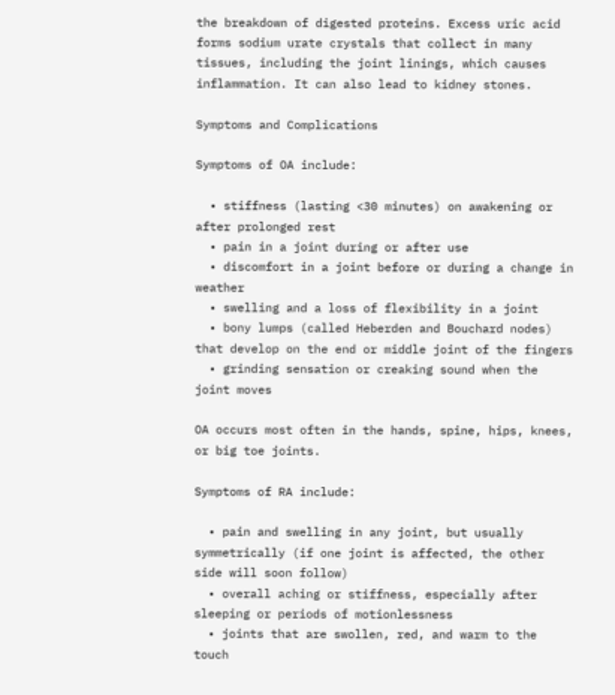the breakdown of digested proteins. Excess uric acid forms sodium urate crystals that collect in many tissues, including the joint linings, which causes inflammation. It can also lead to kidney stones.

Symptoms and Complications

Symptoms of OA include:

  • stiffness (lasting <30 minutes) on awakening or after prolonged rest
  • pain in a joint during or after use
  • discomfort in a joint before or during a change in weather
  • swelling and a loss of flexibility in a joint
  • bony lumps (called Heberden and Bouchard nodes) that develop on the end or middle joint of the fingers
  • grinding sensation or creaking sound when the joint moves

OA occurs most often in the hands, spine, hips, knees, or big toe joints.

Symptoms of RA include:

  • pain and swelling in any joint, but usually symmetrically (if one joint is affected, the other side will soon follow)
  • overall aching or stiffness, especially after sleeping or periods of motionlessness
  • joints that are swollen, red, and warm to the touch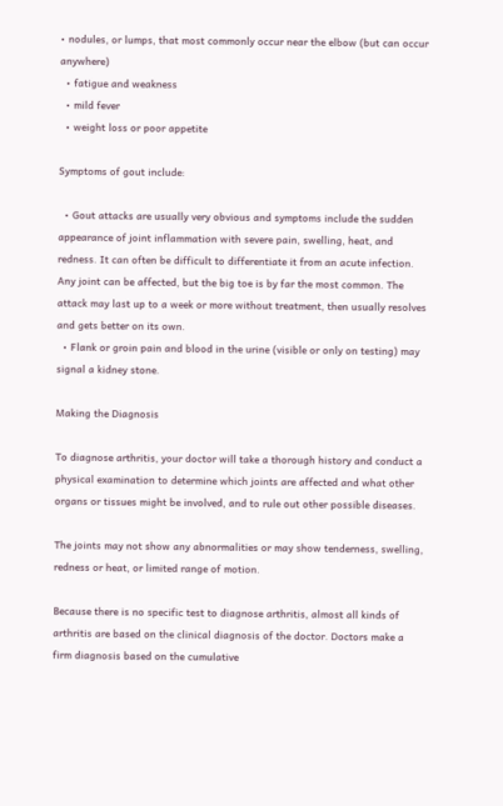• nodules, or lumps, that most commonly occur near the elbow (but can occur anywhere)
  • fatigue and weakness
  • mild fever
  • weight loss or poor appetite

Symptoms of gout include:

  • Gout attacks are usually very obvious and symptoms include the sudden appearance of joint inflammation with severe pain, swelling, heat, and redness. It can often be difficult to differentiate it from an acute infection. Any joint can be affected, but the big toe is by far the most common. The attack may last up to a week or more without treatment, then usually resolves and gets better on its own.
  • Flank or groin pain and blood in the urine (visible or only on testing) may signal a kidney stone.

Making the Diagnosis

To diagnose arthritis, your doctor will take a thorough history and conduct a physical examination to determine which joints are affected and what other organs or tissues might be involved, and to rule out other possible diseases.

The joints may not show any abnormalities or may show tenderness, swelling, redness or heat, or limited range of motion.

Because there is no specific test to diagnose arthritis, almost all kinds of arthritis are based on the clinical diagnosis of the doctor. Doctors make a firm diagnosis based on the cumulative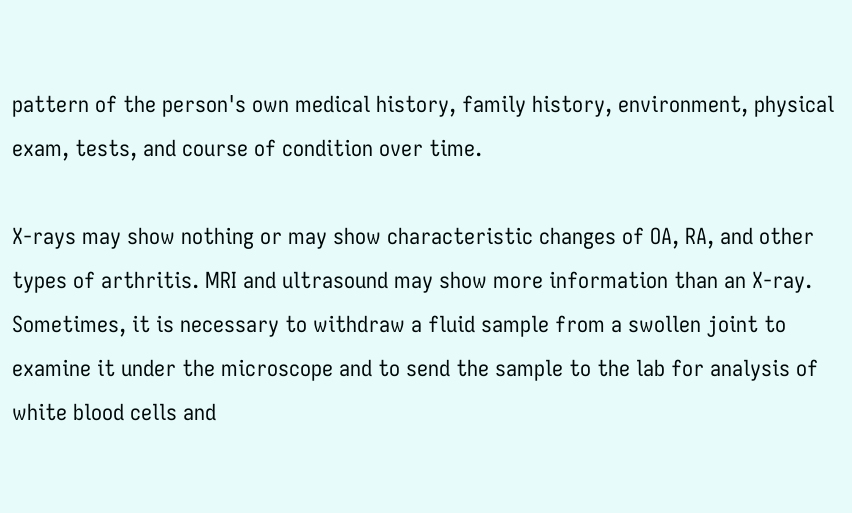pattern of the person's own medical history, family history, environment, physical exam, tests, and course of condition over time.

X-rays may show nothing or may show characteristic changes of OA, RA, and other types of arthritis. MRI and ultrasound may show more information than an X-ray. Sometimes, it is necessary to withdraw a fluid sample from a swollen joint to examine it under the microscope and to send the sample to the lab for analysis of white blood cells and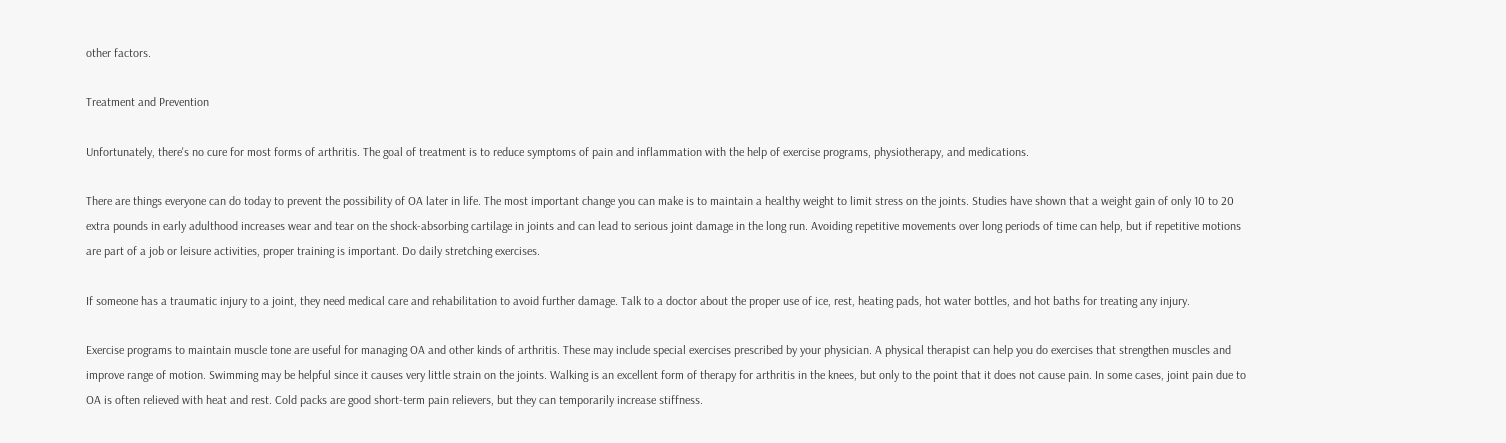other factors.

Treatment and Prevention

Unfortunately, there's no cure for most forms of arthritis. The goal of treatment is to reduce symptoms of pain and inflammation with the help of exercise programs, physiotherapy, and medications.

There are things everyone can do today to prevent the possibility of OA later in life. The most important change you can make is to maintain a healthy weight to limit stress on the joints. Studies have shown that a weight gain of only 10 to 20 extra pounds in early adulthood increases wear and tear on the shock-absorbing cartilage in joints and can lead to serious joint damage in the long run. Avoiding repetitive movements over long periods of time can help, but if repetitive motions are part of a job or leisure activities, proper training is important. Do daily stretching exercises.

If someone has a traumatic injury to a joint, they need medical care and rehabilitation to avoid further damage. Talk to a doctor about the proper use of ice, rest, heating pads, hot water bottles, and hot baths for treating any injury.

Exercise programs to maintain muscle tone are useful for managing OA and other kinds of arthritis. These may include special exercises prescribed by your physician. A physical therapist can help you do exercises that strengthen muscles and improve range of motion. Swimming may be helpful since it causes very little strain on the joints. Walking is an excellent form of therapy for arthritis in the knees, but only to the point that it does not cause pain. In some cases, joint pain due to OA is often relieved with heat and rest. Cold packs are good short-term pain relievers, but they can temporarily increase stiffness.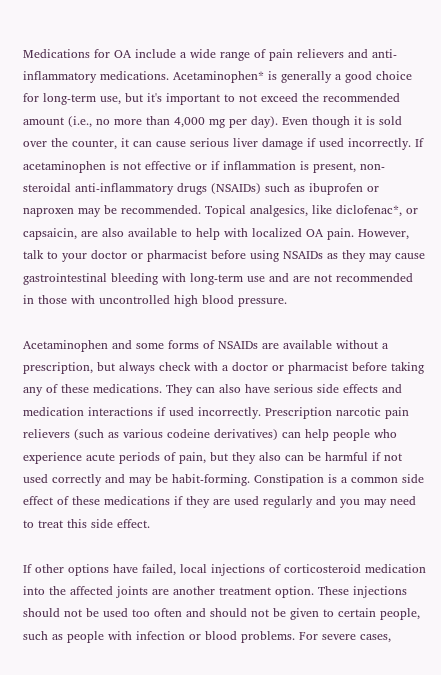Medications for OA include a wide range of pain relievers and anti-inflammatory medications. Acetaminophen* is generally a good choice for long-term use, but it's important to not exceed the recommended amount (i.e., no more than 4,000 mg per day). Even though it is sold over the counter, it can cause serious liver damage if used incorrectly. If acetaminophen is not effective or if inflammation is present, non-steroidal anti-inflammatory drugs (NSAIDs) such as ibuprofen or naproxen may be recommended. Topical analgesics, like diclofenac*, or capsaicin, are also available to help with localized OA pain. However, talk to your doctor or pharmacist before using NSAIDs as they may cause gastrointestinal bleeding with long-term use and are not recommended in those with uncontrolled high blood pressure.

Acetaminophen and some forms of NSAIDs are available without a prescription, but always check with a doctor or pharmacist before taking any of these medications. They can also have serious side effects and medication interactions if used incorrectly. Prescription narcotic pain relievers (such as various codeine derivatives) can help people who experience acute periods of pain, but they also can be harmful if not used correctly and may be habit-forming. Constipation is a common side effect of these medications if they are used regularly and you may need to treat this side effect.

If other options have failed, local injections of corticosteroid medication into the affected joints are another treatment option. These injections should not be used too often and should not be given to certain people, such as people with infection or blood problems. For severe cases,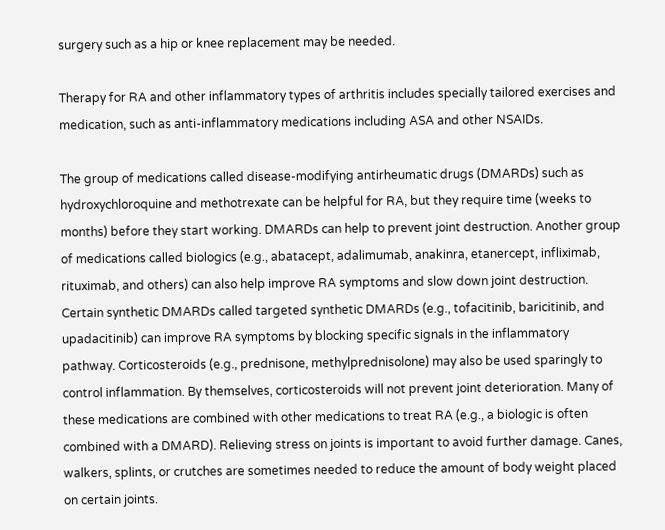surgery such as a hip or knee replacement may be needed.

Therapy for RA and other inflammatory types of arthritis includes specially tailored exercises and medication, such as anti-inflammatory medications including ASA and other NSAIDs.

The group of medications called disease-modifying antirheumatic drugs (DMARDs) such as hydroxychloroquine and methotrexate can be helpful for RA, but they require time (weeks to months) before they start working. DMARDs can help to prevent joint destruction. Another group of medications called biologics (e.g., abatacept, adalimumab, anakinra, etanercept, infliximab, rituximab, and others) can also help improve RA symptoms and slow down joint destruction. Certain synthetic DMARDs called targeted synthetic DMARDs (e.g., tofacitinib, baricitinib, and upadacitinib) can improve RA symptoms by blocking specific signals in the inflammatory pathway. Corticosteroids (e.g., prednisone, methylprednisolone) may also be used sparingly to control inflammation. By themselves, corticosteroids will not prevent joint deterioration. Many of these medications are combined with other medications to treat RA (e.g., a biologic is often combined with a DMARD). Relieving stress on joints is important to avoid further damage. Canes, walkers, splints, or crutches are sometimes needed to reduce the amount of body weight placed on certain joints.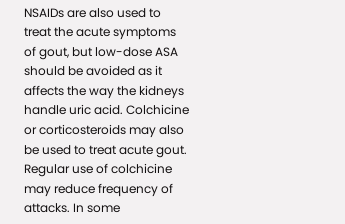NSAIDs are also used to treat the acute symptoms of gout, but low-dose ASA should be avoided as it affects the way the kidneys handle uric acid. Colchicine or corticosteroids may also be used to treat acute gout. Regular use of colchicine may reduce frequency of attacks. In some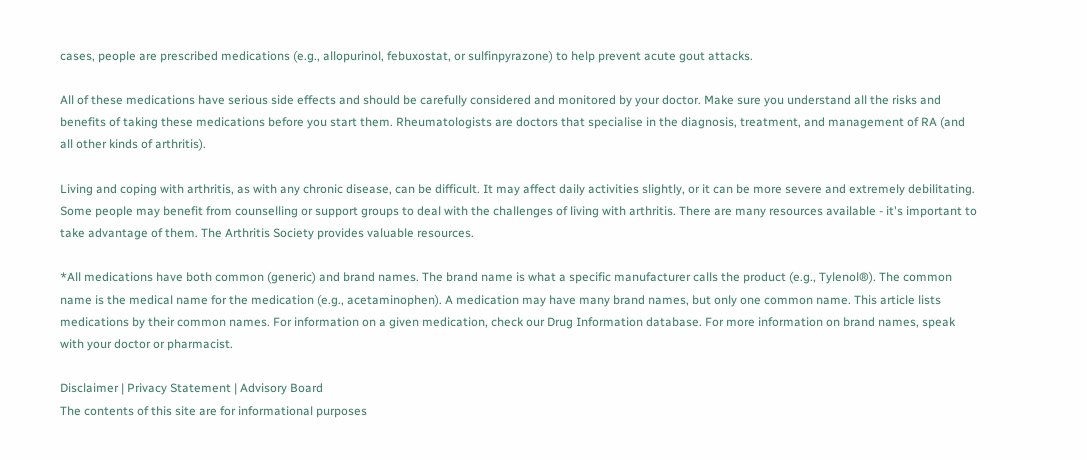cases, people are prescribed medications (e.g., allopurinol, febuxostat, or sulfinpyrazone) to help prevent acute gout attacks.

All of these medications have serious side effects and should be carefully considered and monitored by your doctor. Make sure you understand all the risks and benefits of taking these medications before you start them. Rheumatologists are doctors that specialise in the diagnosis, treatment, and management of RA (and all other kinds of arthritis).

Living and coping with arthritis, as with any chronic disease, can be difficult. It may affect daily activities slightly, or it can be more severe and extremely debilitating. Some people may benefit from counselling or support groups to deal with the challenges of living with arthritis. There are many resources available - it's important to take advantage of them. The Arthritis Society provides valuable resources.

*All medications have both common (generic) and brand names. The brand name is what a specific manufacturer calls the product (e.g., Tylenol®). The common name is the medical name for the medication (e.g., acetaminophen). A medication may have many brand names, but only one common name. This article lists medications by their common names. For information on a given medication, check our Drug Information database. For more information on brand names, speak with your doctor or pharmacist.

Disclaimer | Privacy Statement | Advisory Board
The contents of this site are for informational purposes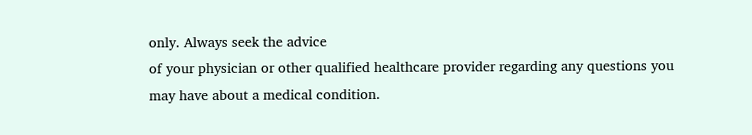only. Always seek the advice
of your physician or other qualified healthcare provider regarding any questions you
may have about a medical condition.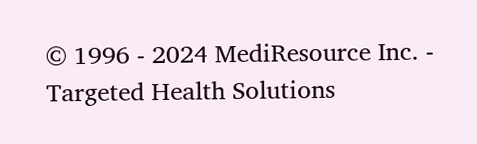© 1996 - 2024 MediResource Inc. - Targeted Health Solutions